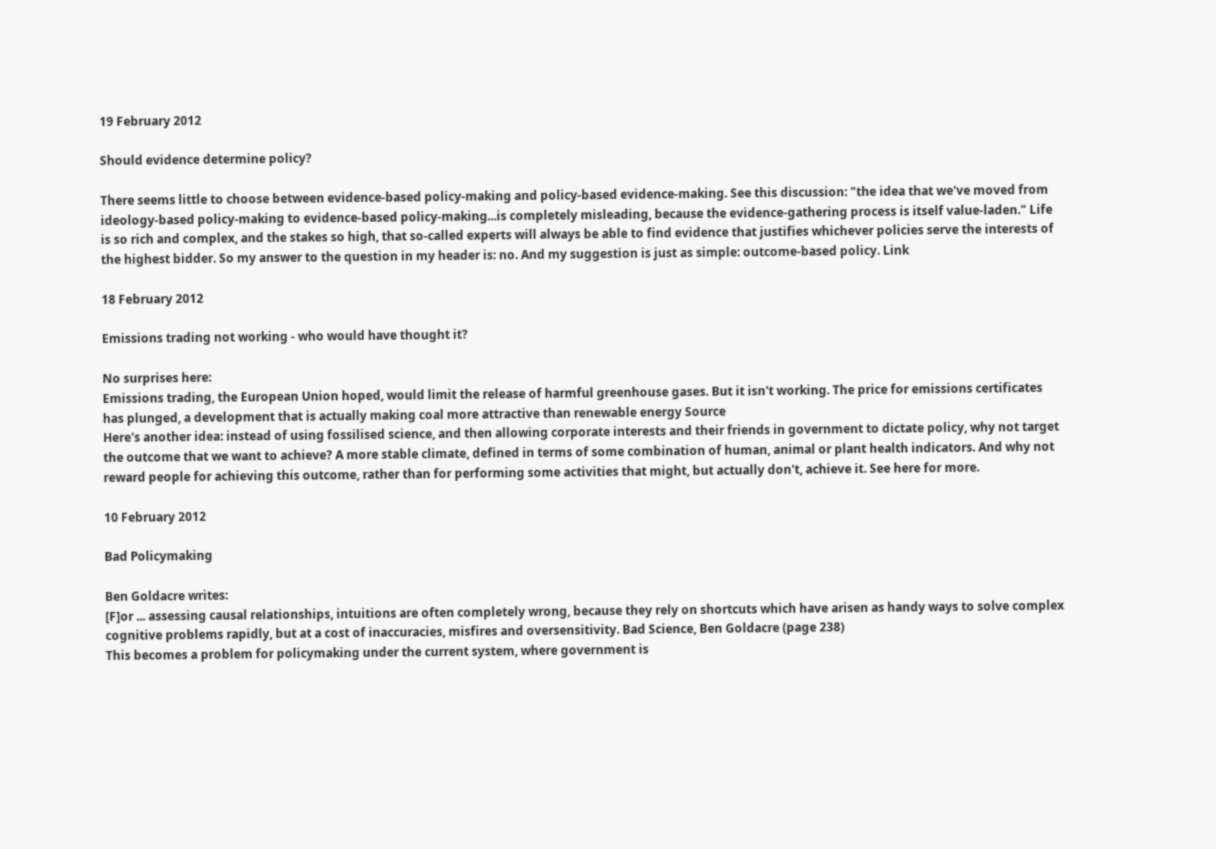19 February 2012

Should evidence determine policy?

There seems little to choose between evidence-based policy-making and policy-based evidence-making. See this discussion: "the idea that we've moved from ideology-based policy-making to evidence-based policy-making...is completely misleading, because the evidence-gathering process is itself value-laden." Life is so rich and complex, and the stakes so high, that so-called experts will always be able to find evidence that justifies whichever policies serve the interests of the highest bidder. So my answer to the question in my header is: no. And my suggestion is just as simple: outcome-based policy. Link

18 February 2012

Emissions trading not working - who would have thought it?

No surprises here:
Emissions trading, the European Union hoped, would limit the release of harmful greenhouse gases. But it isn't working. The price for emissions certificates has plunged, a development that is actually making coal more attractive than renewable energy Source
Here's another idea: instead of using fossilised science, and then allowing corporate interests and their friends in government to dictate policy, why not target the outcome that we want to achieve? A more stable climate, defined in terms of some combination of human, animal or plant health indicators. And why not reward people for achieving this outcome, rather than for performing some activities that might, but actually don't, achieve it. See here for more.

10 February 2012

Bad Policymaking

Ben Goldacre writes:
[F]or ... assessing causal relationships, intuitions are often completely wrong, because they rely on shortcuts which have arisen as handy ways to solve complex cognitive problems rapidly, but at a cost of inaccuracies, misfires and oversensitivity. Bad Science, Ben Goldacre (page 238)
This becomes a problem for policymaking under the current system, where government is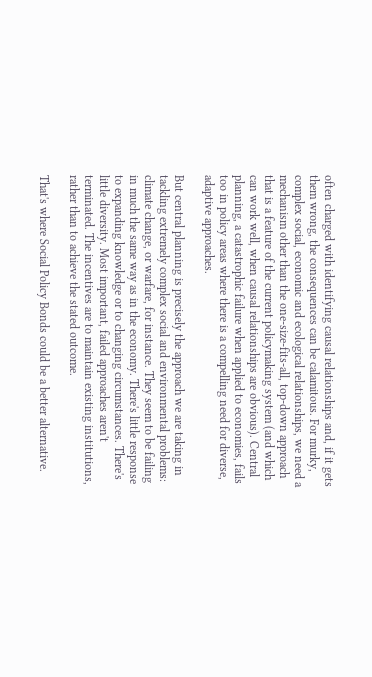often charged with identifying causal relationships and, if it gets them wrong, the consequences can be calamitous. For murky, complex social, economic and ecological relationships, we need a mechanism other than the one-size-fits-all, top-down approach that is a feature of the current policymaking system (and which can work well, when causal relationships are obvious). Central planning, a catastrophic failure when applied to economies, fails too in policy areas where there is a compelling need for diverse, adaptive approaches.

But central planning is precisely the approach we are taking in tackling extremely complex social and environmental problems: climate change, or warfare, for instance. They seem to be failing in much the same way as in the economy. There's little response to expanding knowledge or to changing circumstances. There's little diversity. Most important, failed approaches aren't terminated. The incentives are to maintain existing institutions, rather than to achieve the stated outcome.

That's where Social Policy Bonds could be a better alternative.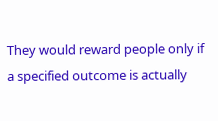They would reward people only if a specified outcome is actually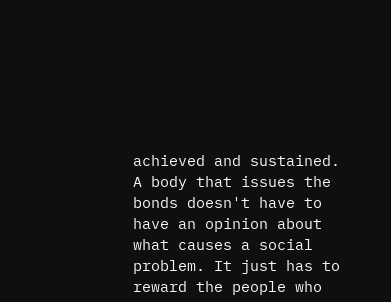achieved and sustained. A body that issues the bonds doesn't have to have an opinion about what causes a social problem. It just has to reward the people who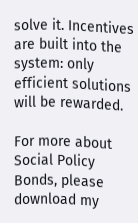solve it. Incentives are built into the system: only efficient solutions will be rewarded.

For more about Social Policy Bonds, please download my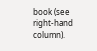book (see right-hand column).